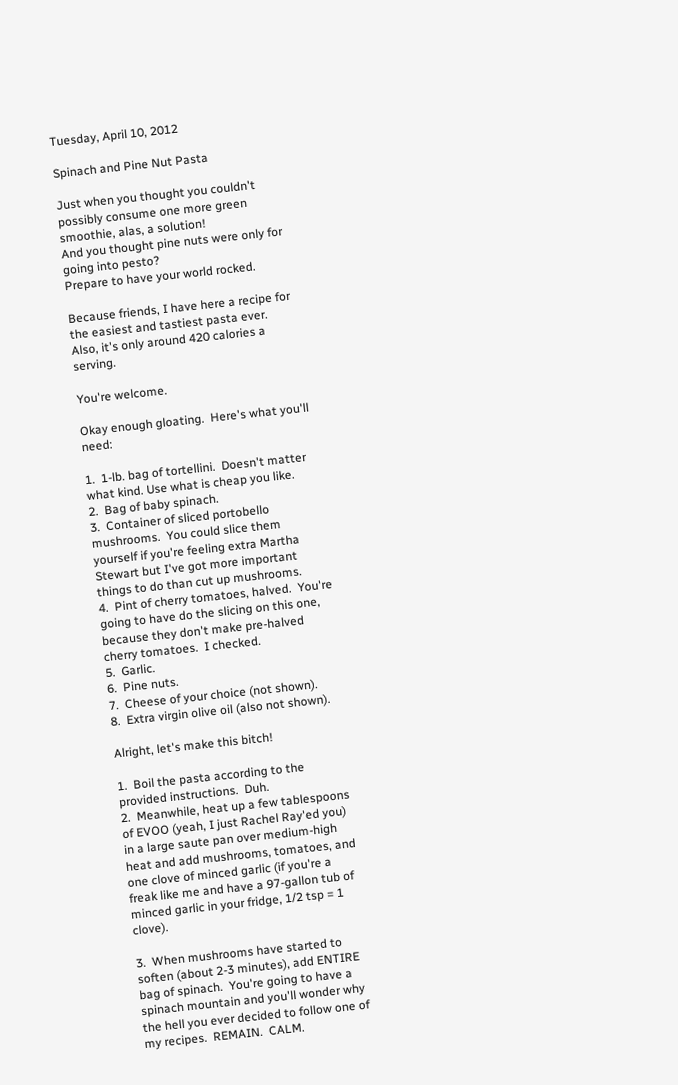Tuesday, April 10, 2012

Spinach and Pine Nut Pasta

Just when you thought you couldn't possibly consume one more green smoothie, alas, a solution!
And you thought pine nuts were only for going into pesto?
Prepare to have your world rocked.

Because friends, I have here a recipe for the easiest and tastiest pasta ever.
Also, it's only around 420 calories a serving.

You're welcome.

Okay enough gloating.  Here's what you'll need:

1.  1-lb. bag of tortellini.  Doesn't matter what kind. Use what is cheap you like.
2.  Bag of baby spinach.
3.  Container of sliced portobello mushrooms.  You could slice them yourself if you're feeling extra Martha Stewart but I've got more important things to do than cut up mushrooms.
4.  Pint of cherry tomatoes, halved.  You're going to have do the slicing on this one, because they don't make pre-halved cherry tomatoes.  I checked.
5.  Garlic.
6.  Pine nuts.
7.  Cheese of your choice (not shown).
8.  Extra virgin olive oil (also not shown).

Alright, let's make this bitch!

1.  Boil the pasta according to the provided instructions.  Duh.
2.  Meanwhile, heat up a few tablespoons of EVOO (yeah, I just Rachel Ray'ed you) in a large saute pan over medium-high heat and add mushrooms, tomatoes, and one clove of minced garlic (if you're a freak like me and have a 97-gallon tub of minced garlic in your fridge, 1/2 tsp = 1 clove).

3.  When mushrooms have started to soften (about 2-3 minutes), add ENTIRE bag of spinach.  You're going to have a spinach mountain and you'll wonder why the hell you ever decided to follow one of my recipes.  REMAIN.  CALM.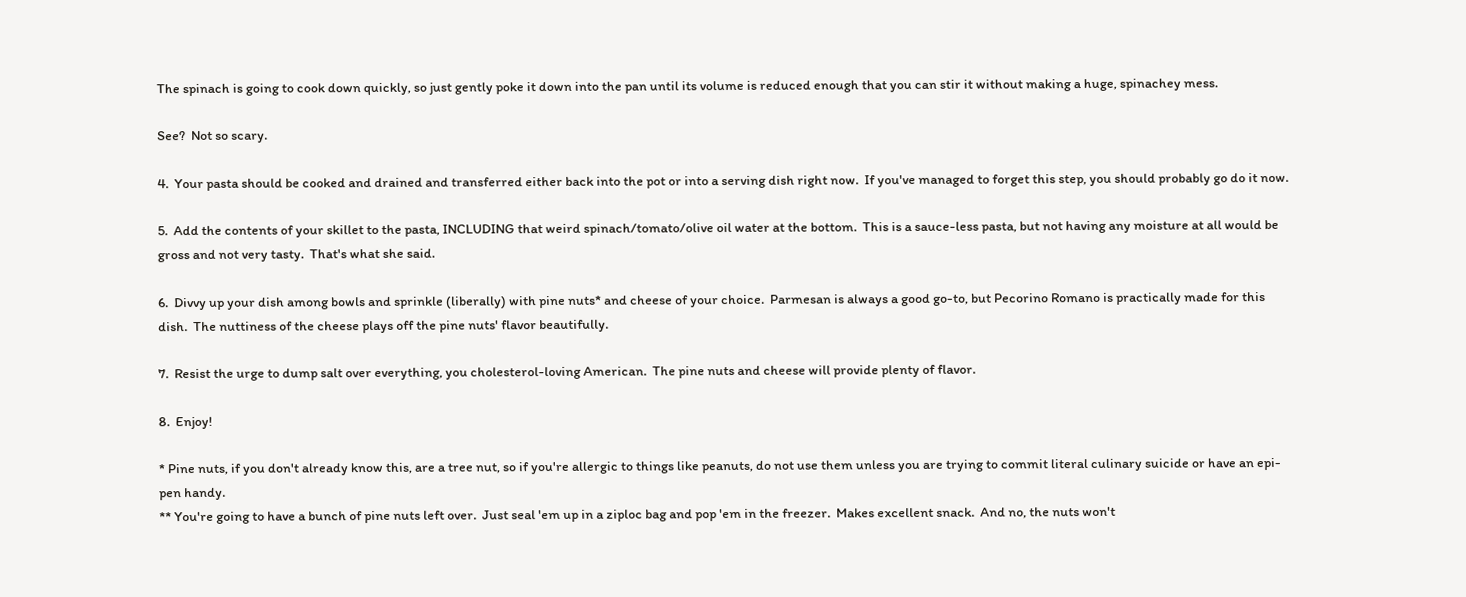The spinach is going to cook down quickly, so just gently poke it down into the pan until its volume is reduced enough that you can stir it without making a huge, spinachey mess.

See?  Not so scary.

4.  Your pasta should be cooked and drained and transferred either back into the pot or into a serving dish right now.  If you've managed to forget this step, you should probably go do it now.

5.  Add the contents of your skillet to the pasta, INCLUDING that weird spinach/tomato/olive oil water at the bottom.  This is a sauce-less pasta, but not having any moisture at all would be gross and not very tasty.  That's what she said.

6.  Divvy up your dish among bowls and sprinkle (liberally) with pine nuts* and cheese of your choice.  Parmesan is always a good go-to, but Pecorino Romano is practically made for this dish.  The nuttiness of the cheese plays off the pine nuts' flavor beautifully.

7.  Resist the urge to dump salt over everything, you cholesterol-loving American.  The pine nuts and cheese will provide plenty of flavor.

8.  Enjoy!

* Pine nuts, if you don't already know this, are a tree nut, so if you're allergic to things like peanuts, do not use them unless you are trying to commit literal culinary suicide or have an epi-pen handy.
** You're going to have a bunch of pine nuts left over.  Just seal 'em up in a ziploc bag and pop 'em in the freezer.  Makes excellent snack.  And no, the nuts won't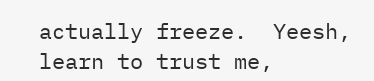actually freeze.  Yeesh, learn to trust me,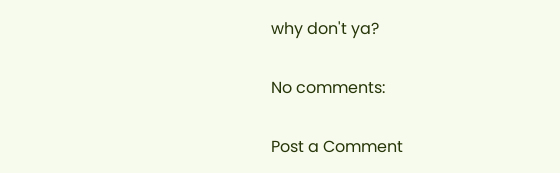why don't ya?

No comments:

Post a Comment